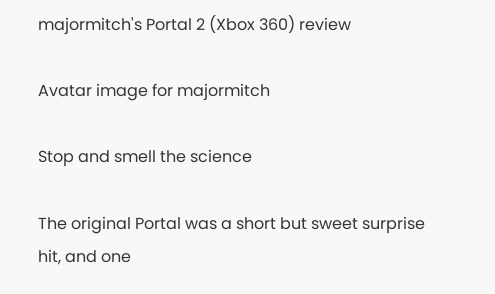majormitch's Portal 2 (Xbox 360) review

Avatar image for majormitch

Stop and smell the science

The original Portal was a short but sweet surprise hit, and one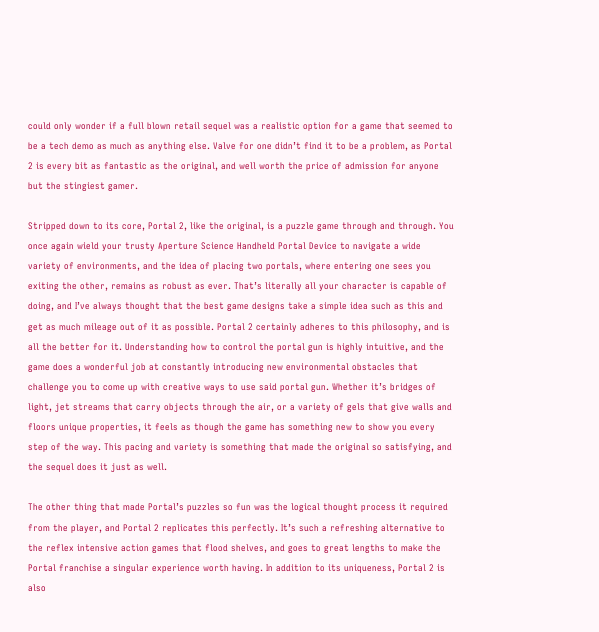could only wonder if a full blown retail sequel was a realistic option for a game that seemed to be a tech demo as much as anything else. Valve for one didn’t find it to be a problem, as Portal 2 is every bit as fantastic as the original, and well worth the price of admission for anyone but the stingiest gamer.

Stripped down to its core, Portal 2, like the original, is a puzzle game through and through. You once again wield your trusty Aperture Science Handheld Portal Device to navigate a wide variety of environments, and the idea of placing two portals, where entering one sees you exiting the other, remains as robust as ever. That’s literally all your character is capable of doing, and I’ve always thought that the best game designs take a simple idea such as this and get as much mileage out of it as possible. Portal 2 certainly adheres to this philosophy, and is all the better for it. Understanding how to control the portal gun is highly intuitive, and the game does a wonderful job at constantly introducing new environmental obstacles that challenge you to come up with creative ways to use said portal gun. Whether it’s bridges of light, jet streams that carry objects through the air, or a variety of gels that give walls and floors unique properties, it feels as though the game has something new to show you every step of the way. This pacing and variety is something that made the original so satisfying, and the sequel does it just as well.

The other thing that made Portal’s puzzles so fun was the logical thought process it required from the player, and Portal 2 replicates this perfectly. It’s such a refreshing alternative to the reflex intensive action games that flood shelves, and goes to great lengths to make the Portal franchise a singular experience worth having. In addition to its uniqueness, Portal 2 is also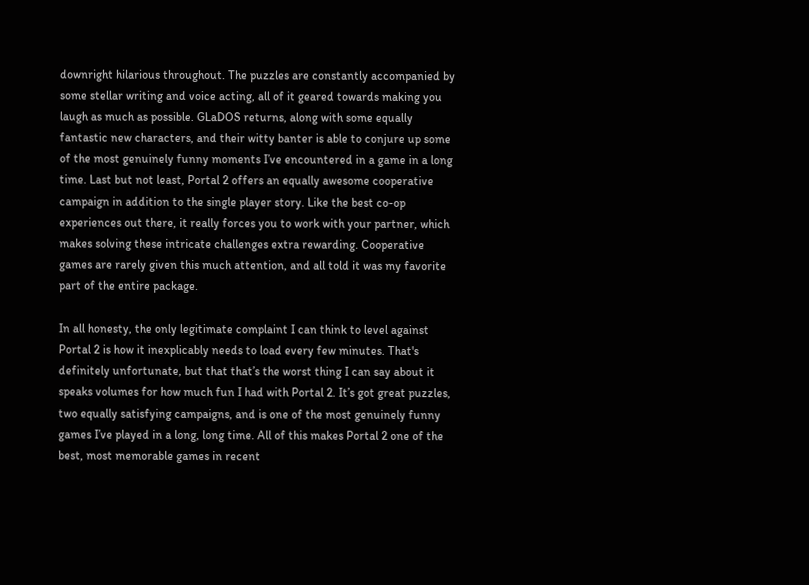downright hilarious throughout. The puzzles are constantly accompanied by some stellar writing and voice acting, all of it geared towards making you laugh as much as possible. GLaDOS returns, along with some equally fantastic new characters, and their witty banter is able to conjure up some of the most genuinely funny moments I’ve encountered in a game in a long time. Last but not least, Portal 2 offers an equally awesome cooperative campaign in addition to the single player story. Like the best co-op experiences out there, it really forces you to work with your partner, which makes solving these intricate challenges extra rewarding. Cooperative games are rarely given this much attention, and all told it was my favorite part of the entire package.

In all honesty, the only legitimate complaint I can think to level against Portal 2 is how it inexplicably needs to load every few minutes. That's definitely unfortunate, but that that’s the worst thing I can say about it speaks volumes for how much fun I had with Portal 2. It’s got great puzzles, two equally satisfying campaigns, and is one of the most genuinely funny games I’ve played in a long, long time. All of this makes Portal 2 one of the best, most memorable games in recent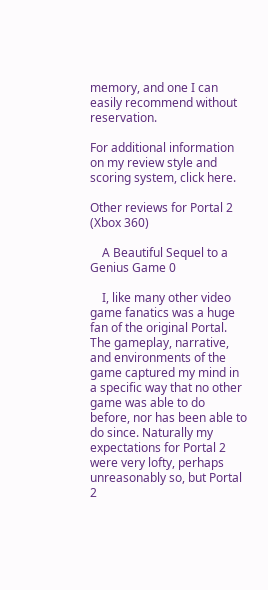memory, and one I can easily recommend without reservation.

For additional information on my review style and scoring system, click here.

Other reviews for Portal 2 (Xbox 360)

    A Beautiful Sequel to a Genius Game 0

    I, like many other video game fanatics was a huge fan of the original Portal. The gameplay, narrative, and environments of the game captured my mind in a specific way that no other game was able to do before, nor has been able to do since. Naturally my expectations for Portal 2 were very lofty, perhaps unreasonably so, but Portal 2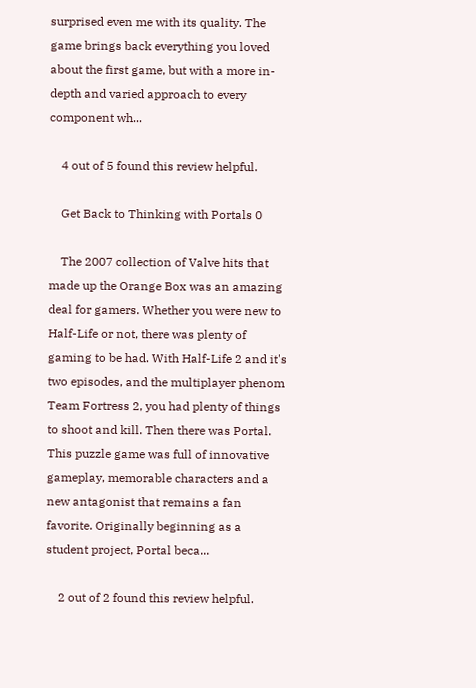surprised even me with its quality. The game brings back everything you loved about the first game, but with a more in-depth and varied approach to every component wh...

    4 out of 5 found this review helpful.

    Get Back to Thinking with Portals 0

    The 2007 collection of Valve hits that made up the Orange Box was an amazing deal for gamers. Whether you were new to Half-Life or not, there was plenty of gaming to be had. With Half-Life 2 and it's two episodes, and the multiplayer phenom Team Fortress 2, you had plenty of things to shoot and kill. Then there was Portal. This puzzle game was full of innovative gameplay, memorable characters and a new antagonist that remains a fan favorite. Originally beginning as a student project, Portal beca...

    2 out of 2 found this review helpful.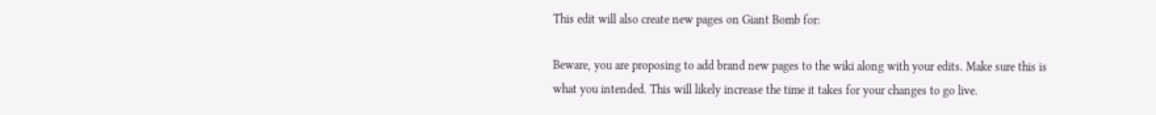This edit will also create new pages on Giant Bomb for:

Beware, you are proposing to add brand new pages to the wiki along with your edits. Make sure this is what you intended. This will likely increase the time it takes for your changes to go live.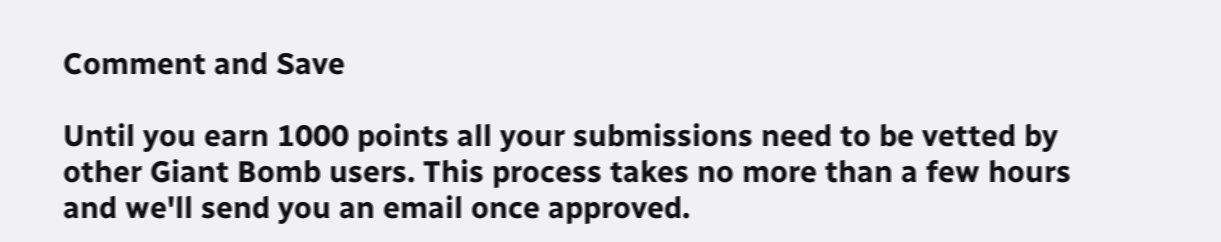Comment and Save

Until you earn 1000 points all your submissions need to be vetted by other Giant Bomb users. This process takes no more than a few hours and we'll send you an email once approved.